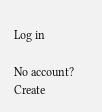Log in

No account? Create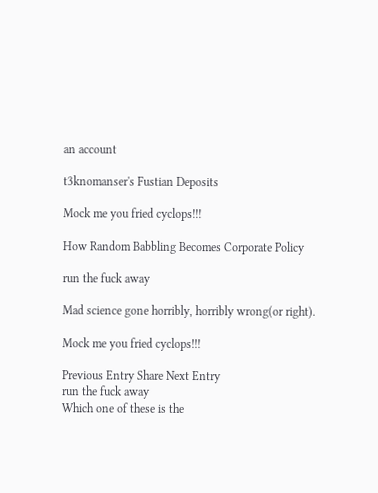an account

t3knomanser's Fustian Deposits

Mock me you fried cyclops!!!

How Random Babbling Becomes Corporate Policy

run the fuck away

Mad science gone horribly, horribly wrong(or right).

Mock me you fried cyclops!!!

Previous Entry Share Next Entry
run the fuck away
Which one of these is the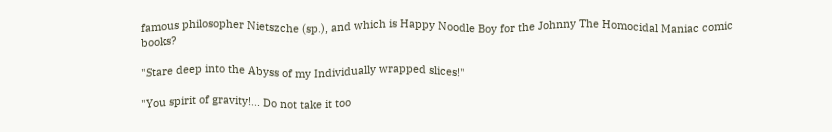famous philosopher Nietszche (sp.), and which is Happy Noodle Boy for the Johnny The Homocidal Maniac comic books?

"Stare deep into the Abyss of my Individually wrapped slices!"

"You spirit of gravity!... Do not take it too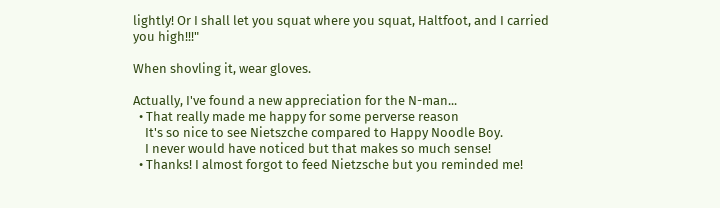lightly! Or I shall let you squat where you squat, Haltfoot, and I carried you high!!!"

When shovling it, wear gloves.

Actually, I've found a new appreciation for the N-man...
  • That really made me happy for some perverse reason
    It's so nice to see Nietszche compared to Happy Noodle Boy.
    I never would have noticed but that makes so much sense!
  • Thanks! I almost forgot to feed Nietzsche but you reminded me!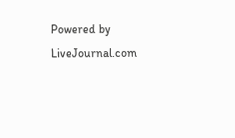Powered by LiveJournal.com